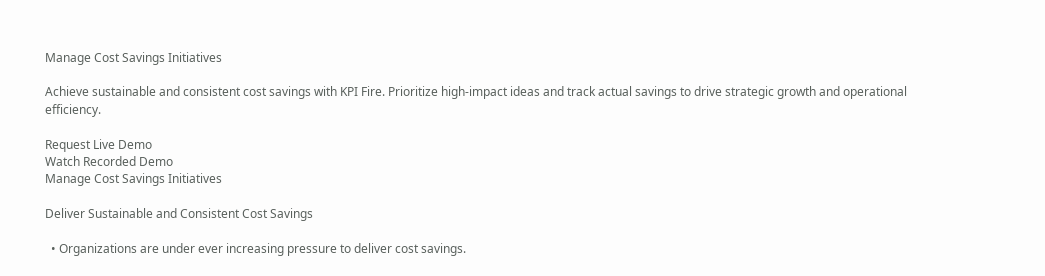Manage Cost Savings Initiatives

Achieve sustainable and consistent cost savings with KPI Fire. Prioritize high-impact ideas and track actual savings to drive strategic growth and operational efficiency.

Request Live Demo
Watch Recorded Demo
Manage Cost Savings Initiatives

Deliver Sustainable and Consistent Cost Savings

  • Organizations are under ever increasing pressure to deliver cost savings.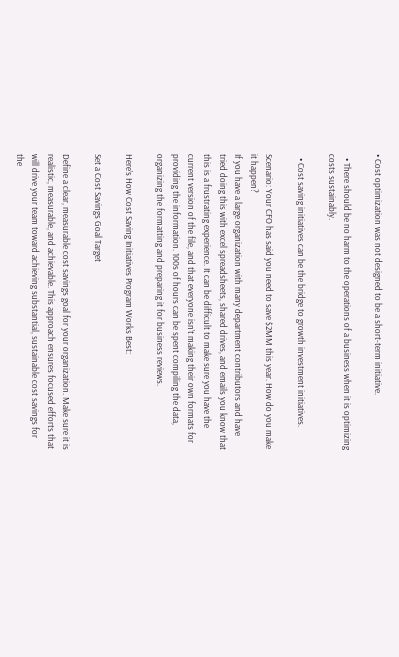• Cost optimization was not designed to be a short-term initiative.

  • There should be no harm to the operations of a business when it is optimizing costs sustainably.

  • Cost saving initiatives can be the bridge to growth investment initiatives.

Scenario: Your CFO has said you need to save $2MM this year. How do you make it happen?
If you have a large organization with many department contributors and have tried doing this with excel spreadsheets, shared drives, and emails you know that this is a frustrating experience. It can be difficult to make sure you have the current version of the file, and that everyone isn’t making their own formats for providing the information. 100s of hours can be spent compiling the data, organizing the formatting and preparing it for business reviews.

Here’s How Cost Saving Initiatives Program Works Best:

Set a Cost Savings Goal Target

Define a clear, measurable cost savings goal for your organization. Make sure it is realistic, measurable, and achievable. This approach ensures focused efforts that will drive your team toward achieving substantial, sustainable cost savings for the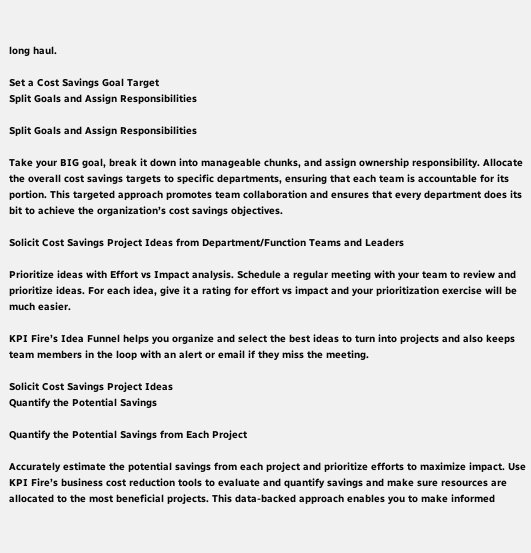long haul.

Set a Cost Savings Goal Target
Split Goals and Assign Responsibilities

Split Goals and Assign Responsibilities

Take your BIG goal, break it down into manageable chunks, and assign ownership responsibility. Allocate the overall cost savings targets to specific departments, ensuring that each team is accountable for its portion. This targeted approach promotes team collaboration and ensures that every department does its bit to achieve the organization’s cost savings objectives.

Solicit Cost Savings Project Ideas from Department/Function Teams and Leaders

Prioritize ideas with Effort vs Impact analysis. Schedule a regular meeting with your team to review and prioritize ideas. For each idea, give it a rating for effort vs impact and your prioritization exercise will be much easier.

KPI Fire’s Idea Funnel helps you organize and select the best ideas to turn into projects and also keeps team members in the loop with an alert or email if they miss the meeting.

Solicit Cost Savings Project Ideas
Quantify the Potential Savings

Quantify the Potential Savings from Each Project

Accurately estimate the potential savings from each project and prioritize efforts to maximize impact. Use KPI Fire’s business cost reduction tools to evaluate and quantify savings and make sure resources are allocated to the most beneficial projects. This data-backed approach enables you to make informed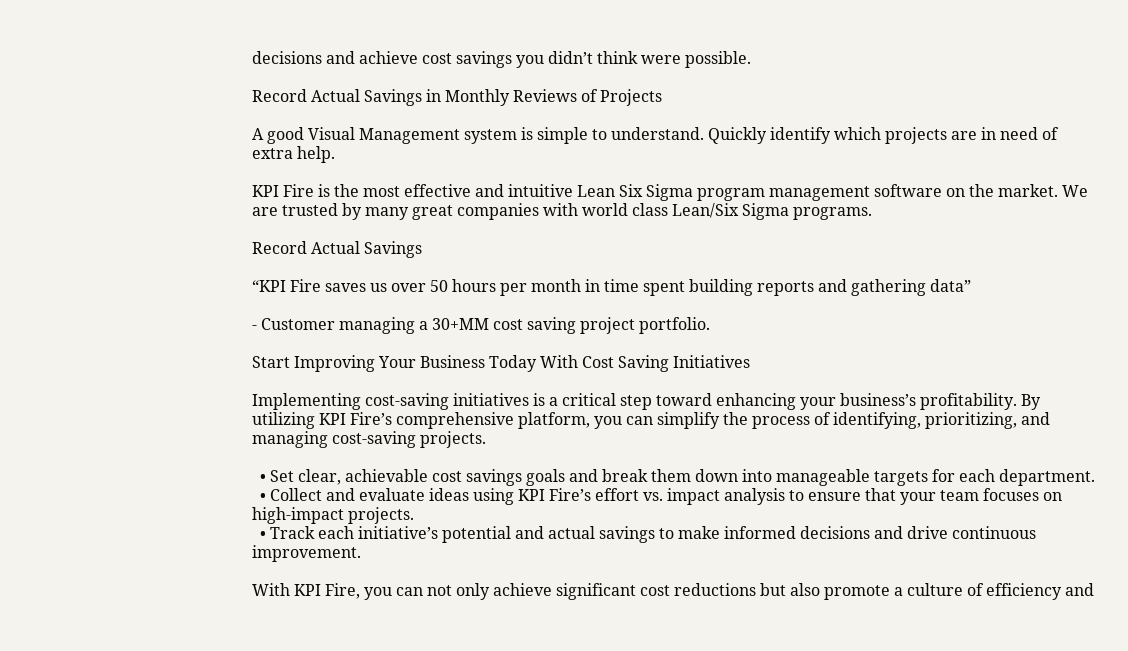decisions and achieve cost savings you didn’t think were possible.

Record Actual Savings in Monthly Reviews of Projects

A good Visual Management system is simple to understand. Quickly identify which projects are in need of extra help.

KPI Fire is the most effective and intuitive Lean Six Sigma program management software on the market. We are trusted by many great companies with world class Lean/Six Sigma programs.

Record Actual Savings

“KPI Fire saves us over 50 hours per month in time spent building reports and gathering data”

- Customer managing a 30+MM cost saving project portfolio.

Start Improving Your Business Today With Cost Saving Initiatives

Implementing cost-saving initiatives is a critical step toward enhancing your business’s profitability. By utilizing KPI Fire’s comprehensive platform, you can simplify the process of identifying, prioritizing, and managing cost-saving projects.

  • Set clear, achievable cost savings goals and break them down into manageable targets for each department.
  • Collect and evaluate ideas using KPI Fire’s effort vs. impact analysis to ensure that your team focuses on high-impact projects.
  • Track each initiative’s potential and actual savings to make informed decisions and drive continuous improvement.

With KPI Fire, you can not only achieve significant cost reductions but also promote a culture of efficiency and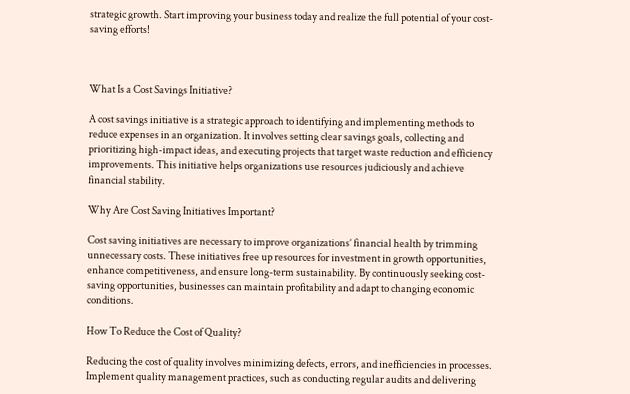strategic growth. Start improving your business today and realize the full potential of your cost-saving efforts!



What Is a Cost Savings Initiative?

A cost savings initiative is a strategic approach to identifying and implementing methods to reduce expenses in an organization. It involves setting clear savings goals, collecting and prioritizing high-impact ideas, and executing projects that target waste reduction and efficiency improvements. This initiative helps organizations use resources judiciously and achieve financial stability.

Why Are Cost Saving Initiatives Important?

Cost saving initiatives are necessary to improve organizations’ financial health by trimming unnecessary costs. These initiatives free up resources for investment in growth opportunities, enhance competitiveness, and ensure long-term sustainability. By continuously seeking cost-saving opportunities, businesses can maintain profitability and adapt to changing economic conditions.

How To Reduce the Cost of Quality?

Reducing the cost of quality involves minimizing defects, errors, and inefficiencies in processes. Implement quality management practices, such as conducting regular audits and delivering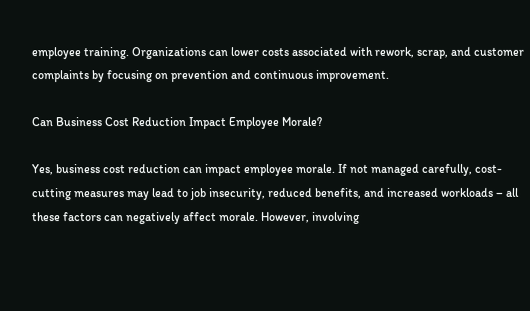employee training. Organizations can lower costs associated with rework, scrap, and customer complaints by focusing on prevention and continuous improvement.

Can Business Cost Reduction Impact Employee Morale?

Yes, business cost reduction can impact employee morale. If not managed carefully, cost-cutting measures may lead to job insecurity, reduced benefits, and increased workloads – all these factors can negatively affect morale. However, involving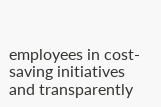employees in cost-saving initiatives and transparently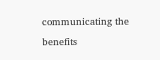communicating the benefits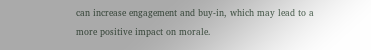can increase engagement and buy-in, which may lead to a more positive impact on morale.